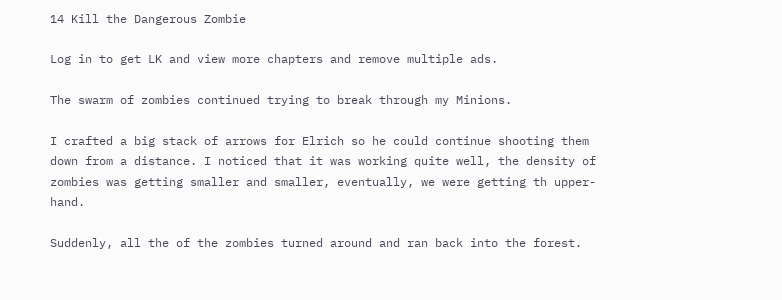14 Kill the Dangerous Zombie

Log in to get LK and view more chapters and remove multiple ads.

The swarm of zombies continued trying to break through my Minions.

I crafted a big stack of arrows for Elrich so he could continue shooting them down from a distance. I noticed that it was working quite well, the density of zombies was getting smaller and smaller, eventually, we were getting th upper-hand.

Suddenly, all the of the zombies turned around and ran back into the forest.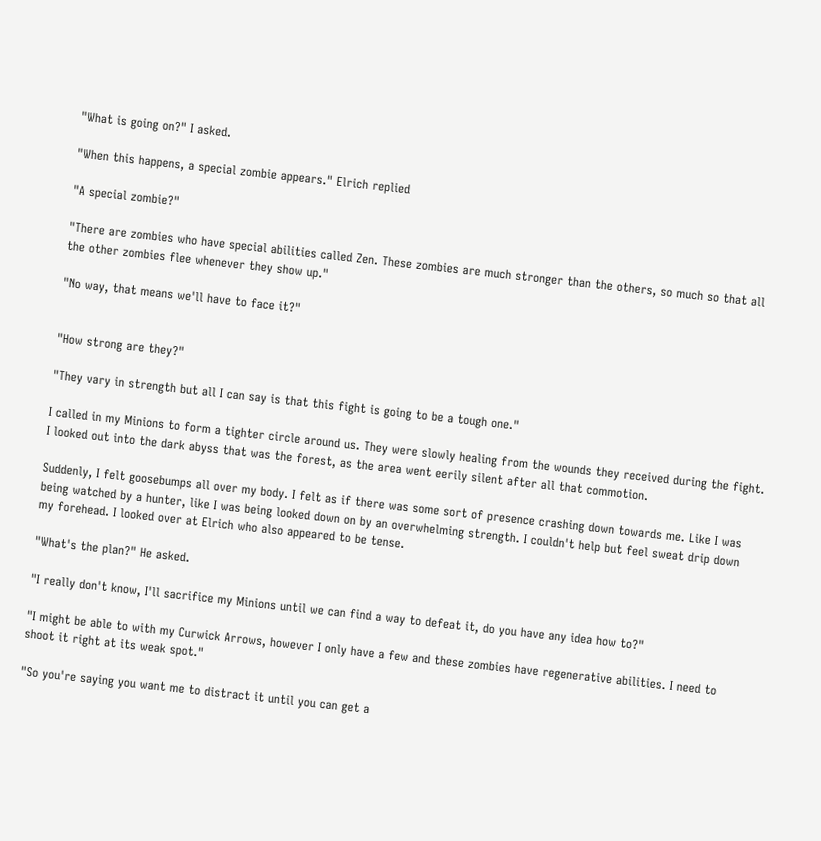"What is going on?" I asked.

"When this happens, a special zombie appears." Elrich replied

"A special zombie?"

"There are zombies who have special abilities called Zen. These zombies are much stronger than the others, so much so that all the other zombies flee whenever they show up."

"No way, that means we'll have to face it?"


"How strong are they?"

"They vary in strength but all I can say is that this fight is going to be a tough one."

I called in my Minions to form a tighter circle around us. They were slowly healing from the wounds they received during the fight. I looked out into the dark abyss that was the forest, as the area went eerily silent after all that commotion.

Suddenly, I felt goosebumps all over my body. I felt as if there was some sort of presence crashing down towards me. Like I was being watched by a hunter, like I was being looked down on by an overwhelming strength. I couldn't help but feel sweat drip down my forehead. I looked over at Elrich who also appeared to be tense.

"What's the plan?" He asked.

"I really don't know, I'll sacrifice my Minions until we can find a way to defeat it, do you have any idea how to?"

"I might be able to with my Curwick Arrows, however I only have a few and these zombies have regenerative abilities. I need to shoot it right at its weak spot."

"So you're saying you want me to distract it until you can get a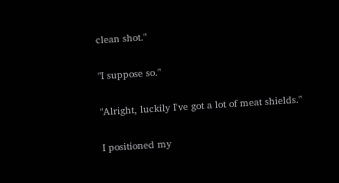clean shot."

"I suppose so."

"Alright, luckily I've got a lot of meat shields."

I positioned my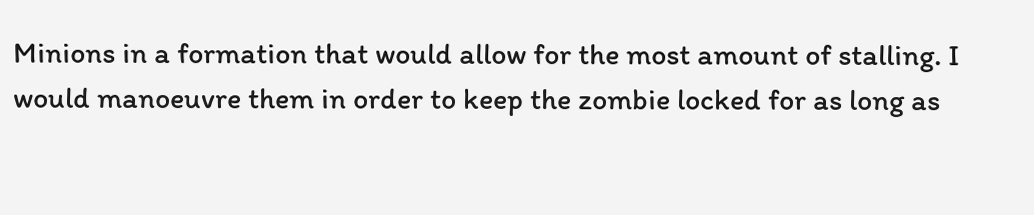Minions in a formation that would allow for the most amount of stalling. I would manoeuvre them in order to keep the zombie locked for as long as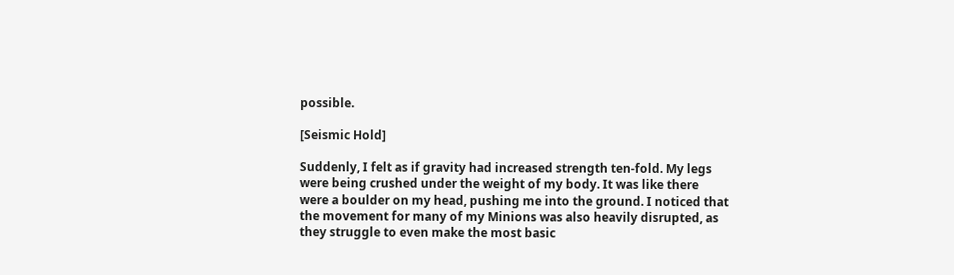possible.

[Seismic Hold]

Suddenly, I felt as if gravity had increased strength ten-fold. My legs were being crushed under the weight of my body. It was like there were a boulder on my head, pushing me into the ground. I noticed that the movement for many of my Minions was also heavily disrupted, as they struggle to even make the most basic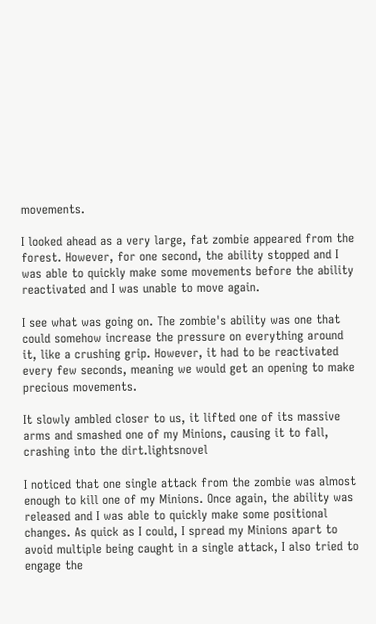movements.

I looked ahead as a very large, fat zombie appeared from the forest. However, for one second, the ability stopped and I was able to quickly make some movements before the ability reactivated and I was unable to move again.

I see what was going on. The zombie's ability was one that could somehow increase the pressure on everything around it, like a crushing grip. However, it had to be reactivated every few seconds, meaning we would get an opening to make precious movements.

It slowly ambled closer to us, it lifted one of its massive arms and smashed one of my Minions, causing it to fall, crashing into the dirt.lightsnovel

I noticed that one single attack from the zombie was almost enough to kill one of my Minions. Once again, the ability was released and I was able to quickly make some positional changes. As quick as I could, I spread my Minions apart to avoid multiple being caught in a single attack, I also tried to engage the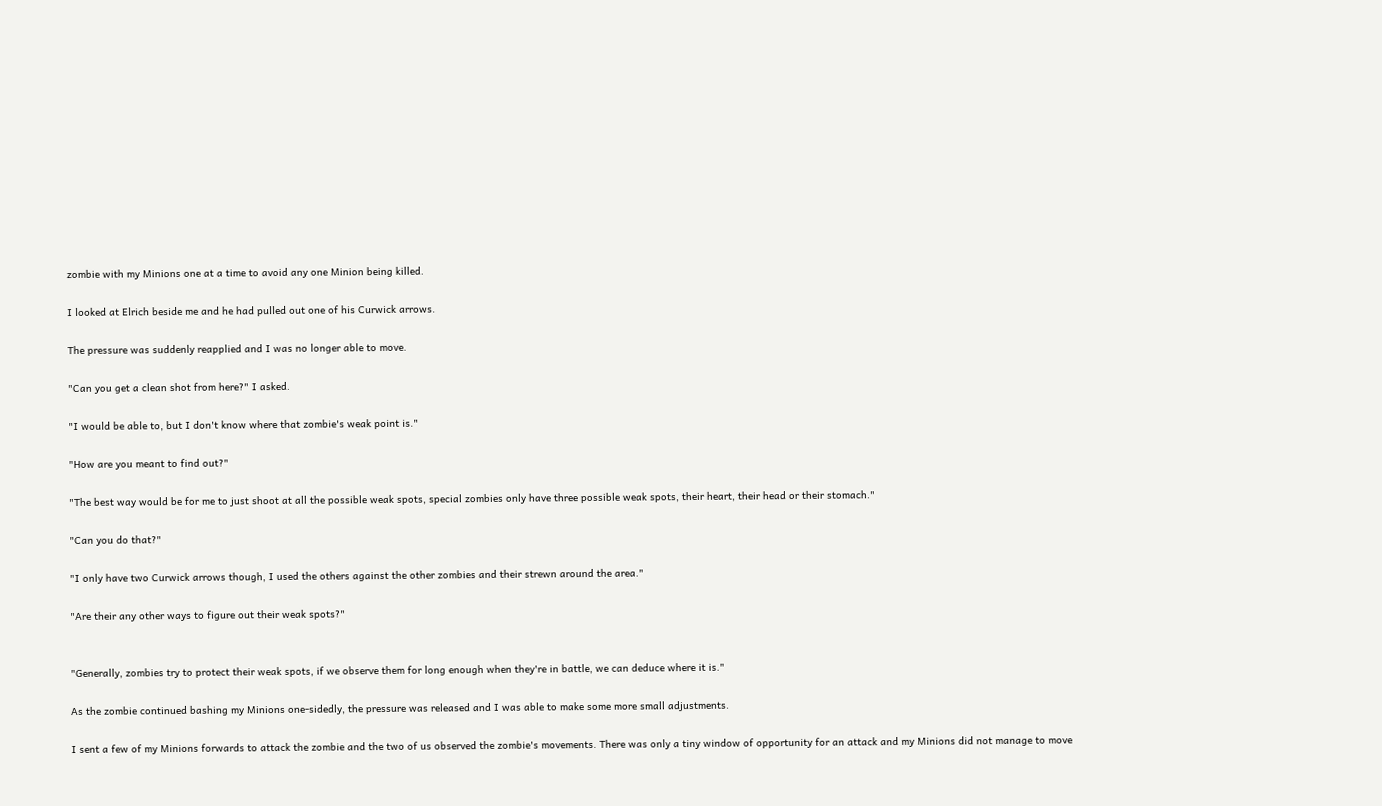zombie with my Minions one at a time to avoid any one Minion being killed.

I looked at Elrich beside me and he had pulled out one of his Curwick arrows.

The pressure was suddenly reapplied and I was no longer able to move.

"Can you get a clean shot from here?" I asked.

"I would be able to, but I don't know where that zombie's weak point is."

"How are you meant to find out?"

"The best way would be for me to just shoot at all the possible weak spots, special zombies only have three possible weak spots, their heart, their head or their stomach."

"Can you do that?"

"I only have two Curwick arrows though, I used the others against the other zombies and their strewn around the area."

"Are their any other ways to figure out their weak spots?"


"Generally, zombies try to protect their weak spots, if we observe them for long enough when they're in battle, we can deduce where it is."

As the zombie continued bashing my Minions one-sidedly, the pressure was released and I was able to make some more small adjustments.

I sent a few of my Minions forwards to attack the zombie and the two of us observed the zombie's movements. There was only a tiny window of opportunity for an attack and my Minions did not manage to move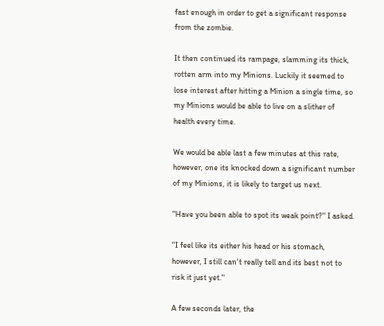fast enough in order to get a significant response from the zombie.

It then continued its rampage, slamming its thick, rotten arm into my Minions. Luckily it seemed to lose interest after hitting a Minion a single time, so my Minions would be able to live on a slither of health every time.

We would be able last a few minutes at this rate, however, one its knocked down a significant number of my Minions, it is likely to target us next.

"Have you been able to spot its weak point?" I asked.

"I feel like its either his head or his stomach, however, I still can't really tell and its best not to risk it just yet."

A few seconds later, the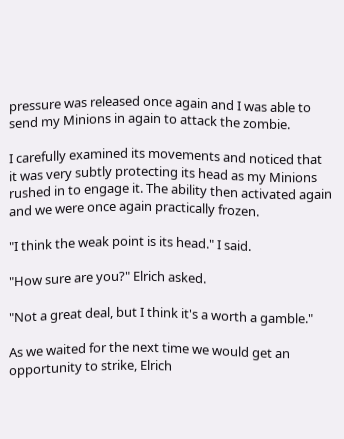pressure was released once again and I was able to send my Minions in again to attack the zombie.

I carefully examined its movements and noticed that it was very subtly protecting its head as my Minions rushed in to engage it. The ability then activated again and we were once again practically frozen.

"I think the weak point is its head." I said.

"How sure are you?" Elrich asked.

"Not a great deal, but I think it's a worth a gamble."

As we waited for the next time we would get an opportunity to strike, Elrich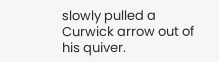slowly pulled a Curwick arrow out of his quiver.